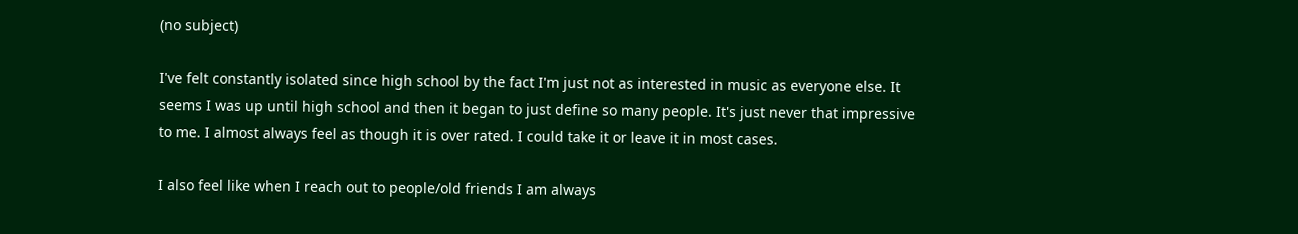(no subject)

I've felt constantly isolated since high school by the fact I'm just not as interested in music as everyone else. It seems I was up until high school and then it began to just define so many people. It's just never that impressive to me. I almost always feel as though it is over rated. I could take it or leave it in most cases.

I also feel like when I reach out to people/old friends I am always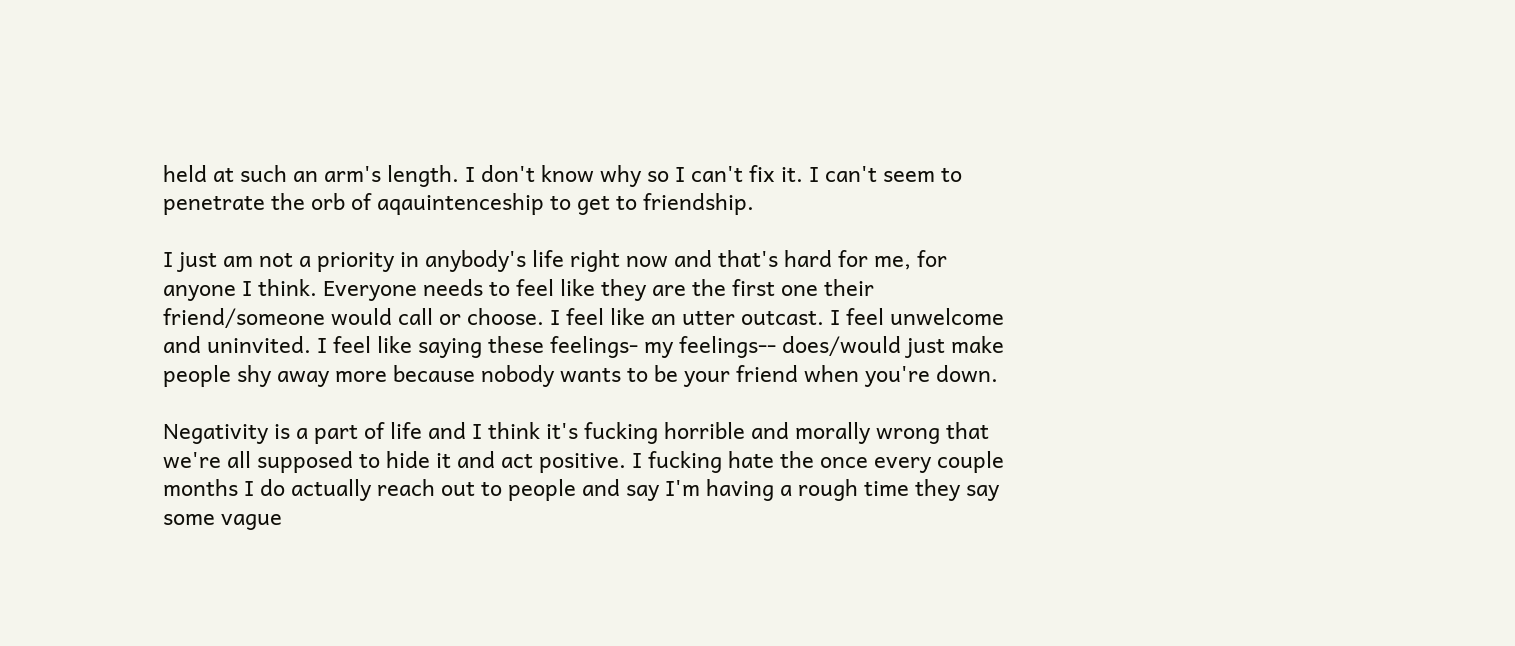held at such an arm's length. I don't know why so I can't fix it. I can't seem to penetrate the orb of aqauintenceship to get to friendship.

I just am not a priority in anybody's life right now and that's hard for me, for anyone I think. Everyone needs to feel like they are the first one their friend/someone would call or choose. I feel like an utter outcast. I feel unwelcome and uninvited. I feel like saying these feelings- my feelings-- does/would just make people shy away more because nobody wants to be your friend when you're down.

Negativity is a part of life and I think it's fucking horrible and morally wrong that we're all supposed to hide it and act positive. I fucking hate the once every couple months I do actually reach out to people and say I'm having a rough time they say some vague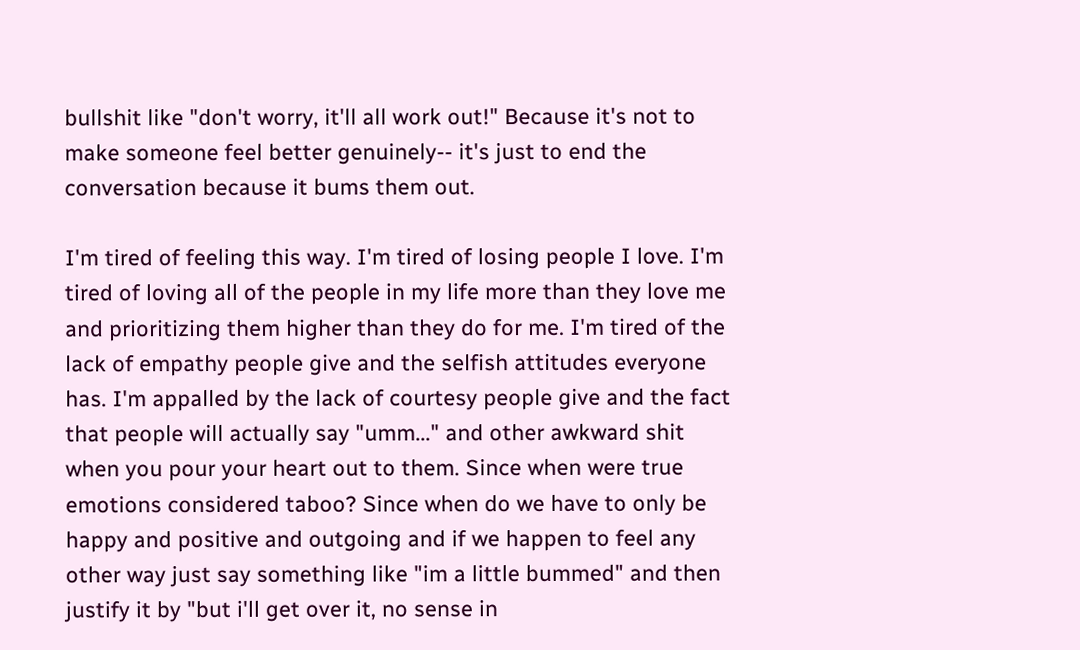bullshit like "don't worry, it'll all work out!" Because it's not to make someone feel better genuinely-- it's just to end the conversation because it bums them out.

I'm tired of feeling this way. I'm tired of losing people I love. I'm tired of loving all of the people in my life more than they love me and prioritizing them higher than they do for me. I'm tired of the lack of empathy people give and the selfish attitudes everyone has. I'm appalled by the lack of courtesy people give and the fact that people will actually say "umm..." and other awkward shit when you pour your heart out to them. Since when were true emotions considered taboo? Since when do we have to only be happy and positive and outgoing and if we happen to feel any other way just say something like "im a little bummed" and then justify it by "but i'll get over it, no sense in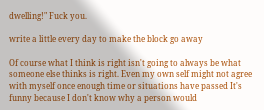dwelling!" Fuck you.

write a little every day to make the block go away

Of course what I think is right isn't going to always be what someone else thinks is right. Even my own self might not agree with myself once enough time or situations have passed It's funny because I don't know why a person would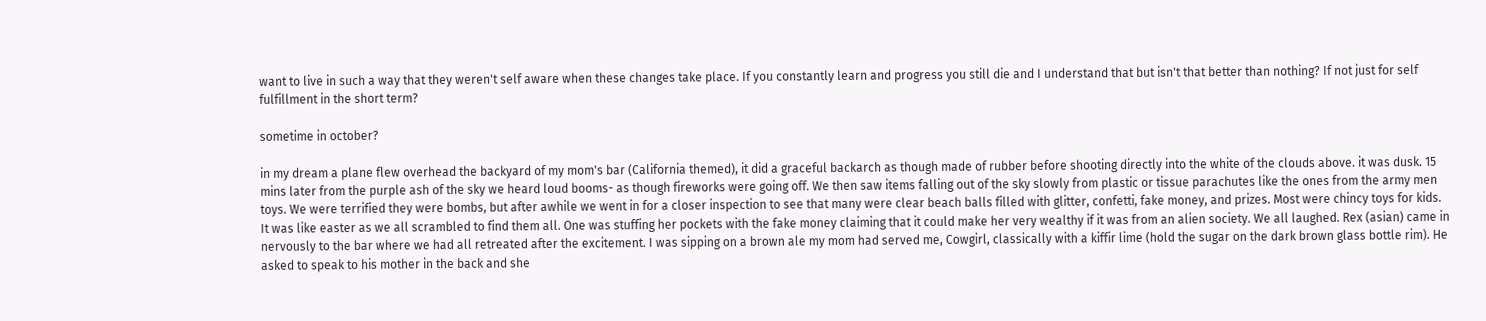want to live in such a way that they weren't self aware when these changes take place. If you constantly learn and progress you still die and I understand that but isn't that better than nothing? If not just for self fulfillment in the short term?

sometime in october?

in my dream a plane flew overhead the backyard of my mom's bar (California themed), it did a graceful backarch as though made of rubber before shooting directly into the white of the clouds above. it was dusk. 15 mins later from the purple ash of the sky we heard loud booms- as though fireworks were going off. We then saw items falling out of the sky slowly from plastic or tissue parachutes like the ones from the army men toys. We were terrified they were bombs, but after awhile we went in for a closer inspection to see that many were clear beach balls filled with glitter, confetti, fake money, and prizes. Most were chincy toys for kids. It was like easter as we all scrambled to find them all. One was stuffing her pockets with the fake money claiming that it could make her very wealthy if it was from an alien society. We all laughed. Rex (asian) came in nervously to the bar where we had all retreated after the excitement. I was sipping on a brown ale my mom had served me, Cowgirl, classically with a kiffir lime (hold the sugar on the dark brown glass bottle rim). He asked to speak to his mother in the back and she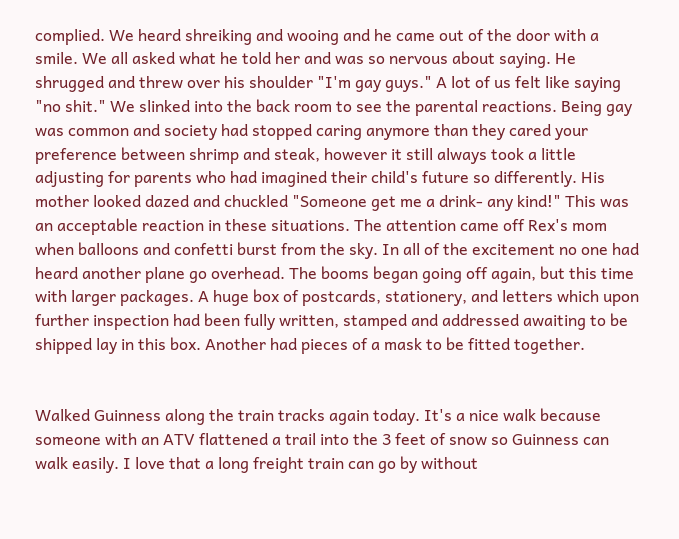complied. We heard shreiking and wooing and he came out of the door with a smile. We all asked what he told her and was so nervous about saying. He shrugged and threw over his shoulder "I'm gay guys." A lot of us felt like saying "no shit." We slinked into the back room to see the parental reactions. Being gay was common and society had stopped caring anymore than they cared your preference between shrimp and steak, however it still always took a little adjusting for parents who had imagined their child's future so differently. His mother looked dazed and chuckled "Someone get me a drink- any kind!" This was an acceptable reaction in these situations. The attention came off Rex's mom when balloons and confetti burst from the sky. In all of the excitement no one had heard another plane go overhead. The booms began going off again, but this time with larger packages. A huge box of postcards, stationery, and letters which upon further inspection had been fully written, stamped and addressed awaiting to be shipped lay in this box. Another had pieces of a mask to be fitted together.


Walked Guinness along the train tracks again today. It's a nice walk because someone with an ATV flattened a trail into the 3 feet of snow so Guinness can walk easily. I love that a long freight train can go by without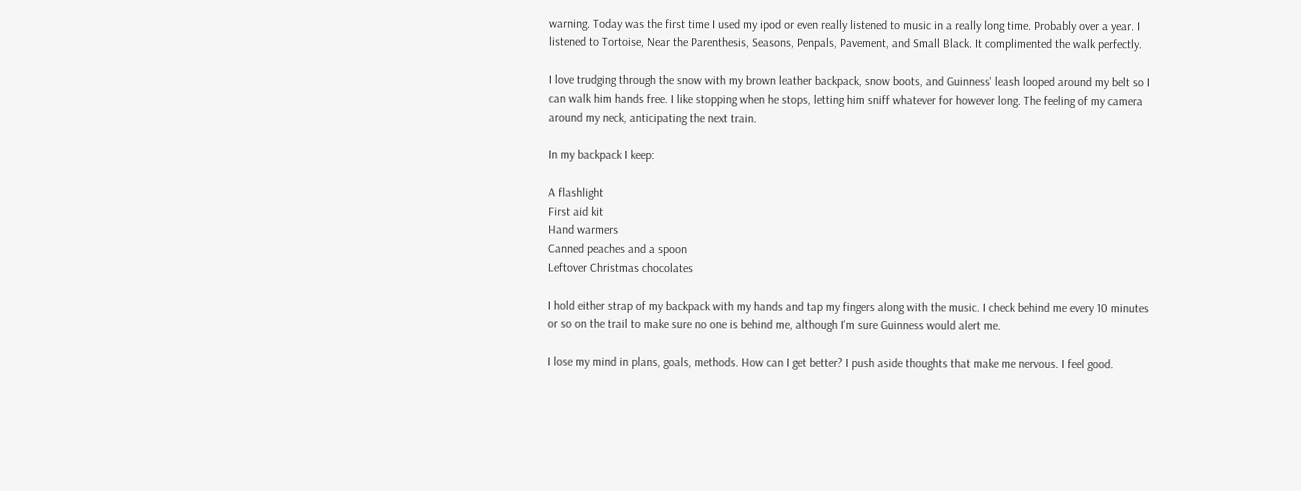warning. Today was the first time I used my ipod or even really listened to music in a really long time. Probably over a year. I listened to Tortoise, Near the Parenthesis, Seasons, Penpals, Pavement, and Small Black. It complimented the walk perfectly.

I love trudging through the snow with my brown leather backpack, snow boots, and Guinness' leash looped around my belt so I can walk him hands free. I like stopping when he stops, letting him sniff whatever for however long. The feeling of my camera around my neck, anticipating the next train.

In my backpack I keep:

A flashlight
First aid kit
Hand warmers
Canned peaches and a spoon
Leftover Christmas chocolates

I hold either strap of my backpack with my hands and tap my fingers along with the music. I check behind me every 10 minutes or so on the trail to make sure no one is behind me, although I'm sure Guinness would alert me.

I lose my mind in plans, goals, methods. How can I get better? I push aside thoughts that make me nervous. I feel good.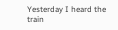Yesterday I heard the train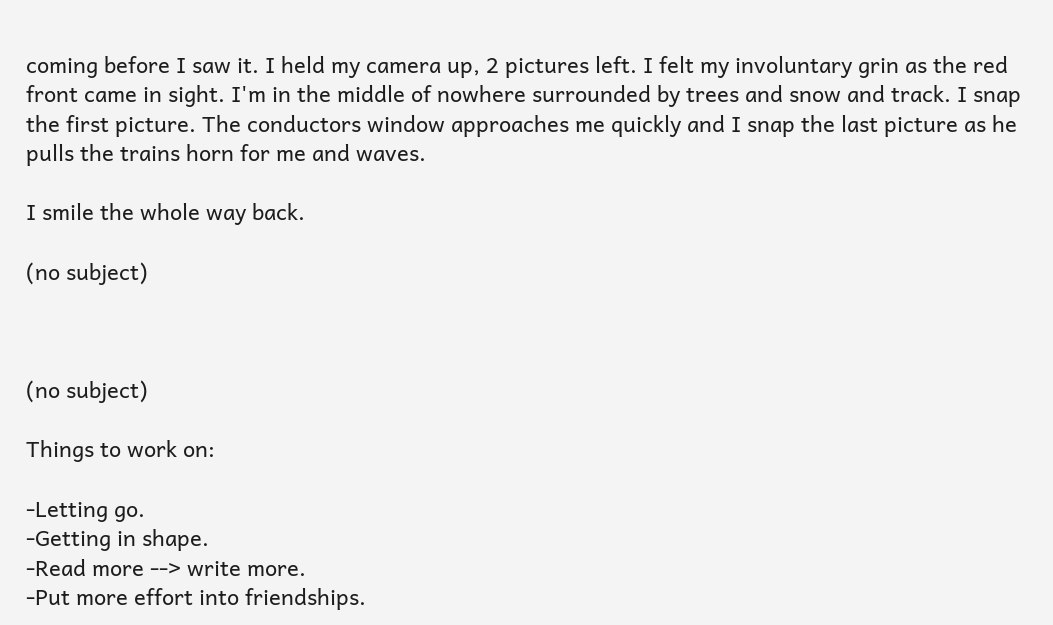coming before I saw it. I held my camera up, 2 pictures left. I felt my involuntary grin as the red front came in sight. I'm in the middle of nowhere surrounded by trees and snow and track. I snap the first picture. The conductors window approaches me quickly and I snap the last picture as he pulls the trains horn for me and waves.

I smile the whole way back.

(no subject)



(no subject)

Things to work on:

-Letting go.
-Getting in shape.
-Read more --> write more.
-Put more effort into friendships.